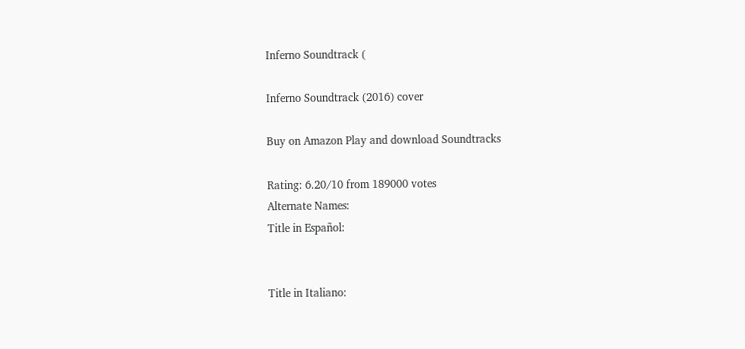Inferno Soundtrack (

Inferno Soundtrack (2016) cover

Buy on Amazon Play and download Soundtracks

Rating: 6.20/10 from 189000 votes
Alternate Names:
Title in Español:


Title in Italiano: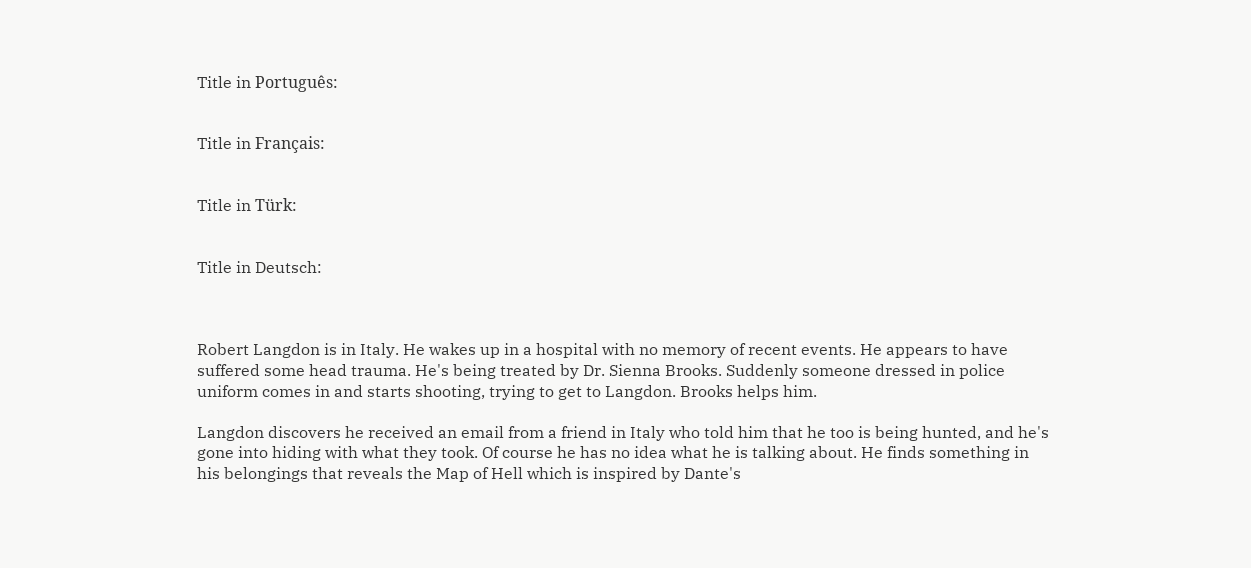Title in Português:


Title in Français:


Title in Türk:


Title in Deutsch:



Robert Langdon is in Italy. He wakes up in a hospital with no memory of recent events. He appears to have suffered some head trauma. He's being treated by Dr. Sienna Brooks. Suddenly someone dressed in police uniform comes in and starts shooting, trying to get to Langdon. Brooks helps him.

Langdon discovers he received an email from a friend in Italy who told him that he too is being hunted, and he's gone into hiding with what they took. Of course he has no idea what he is talking about. He finds something in his belongings that reveals the Map of Hell which is inspired by Dante's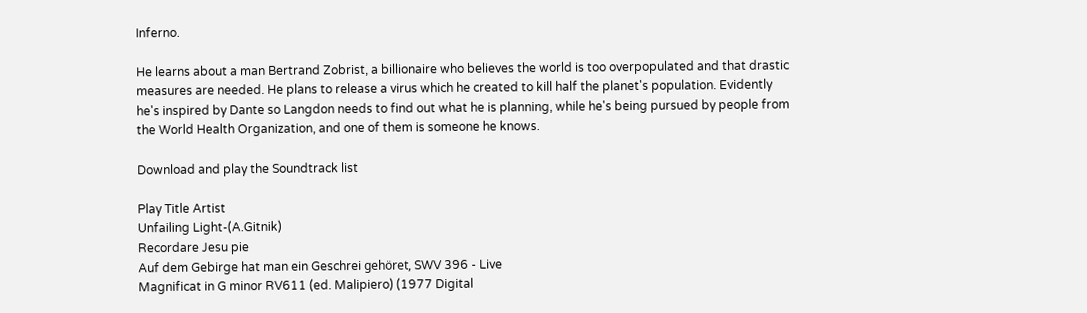Inferno.

He learns about a man Bertrand Zobrist, a billionaire who believes the world is too overpopulated and that drastic measures are needed. He plans to release a virus which he created to kill half the planet's population. Evidently he's inspired by Dante so Langdon needs to find out what he is planning, while he's being pursued by people from the World Health Organization, and one of them is someone he knows.

Download and play the Soundtrack list

Play Title Artist
Unfailing Light-(A.Gitnik)
Recordare Jesu pie
Auf dem Gebirge hat man ein Geschrei gehöret, SWV 396 - Live
Magnificat in G minor RV611 (ed. Malipiero) (1977 Digital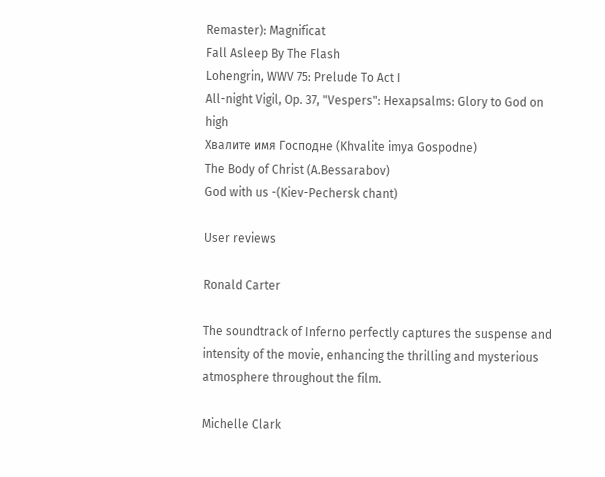Remaster): Magnificat
Fall Asleep By The Flash
Lohengrin, WWV 75: Prelude To Act I
All-night Vigil, Op. 37, "Vespers": Hexapsalms: Glory to God on high
Хвалите имя Господне (Khvalite imya Gospodne)
The Body of Christ (A.Bessarabov)
God with us -(Kiev-Pechersk chant)

User reviews

Ronald Carter

The soundtrack of Inferno perfectly captures the suspense and intensity of the movie, enhancing the thrilling and mysterious atmosphere throughout the film.

Michelle Clark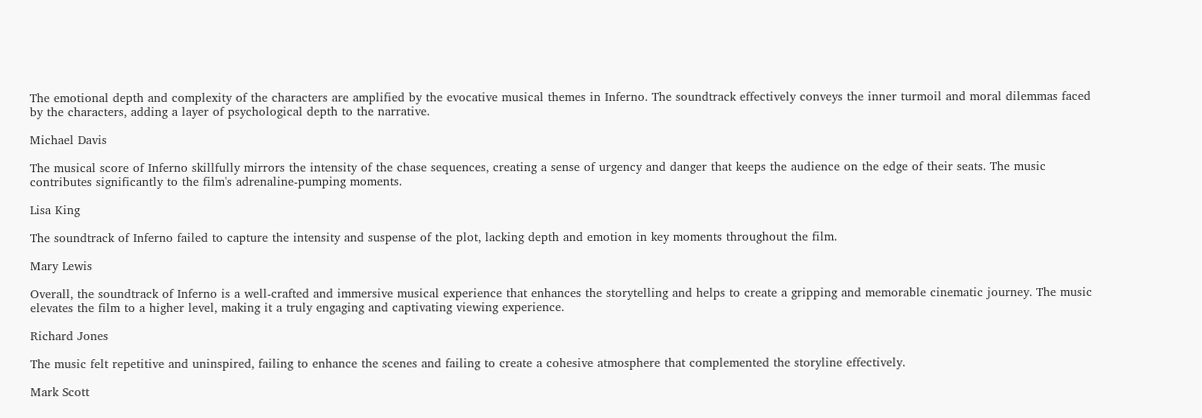The emotional depth and complexity of the characters are amplified by the evocative musical themes in Inferno. The soundtrack effectively conveys the inner turmoil and moral dilemmas faced by the characters, adding a layer of psychological depth to the narrative.

Michael Davis

The musical score of Inferno skillfully mirrors the intensity of the chase sequences, creating a sense of urgency and danger that keeps the audience on the edge of their seats. The music contributes significantly to the film's adrenaline-pumping moments.

Lisa King

The soundtrack of Inferno failed to capture the intensity and suspense of the plot, lacking depth and emotion in key moments throughout the film.

Mary Lewis

Overall, the soundtrack of Inferno is a well-crafted and immersive musical experience that enhances the storytelling and helps to create a gripping and memorable cinematic journey. The music elevates the film to a higher level, making it a truly engaging and captivating viewing experience.

Richard Jones

The music felt repetitive and uninspired, failing to enhance the scenes and failing to create a cohesive atmosphere that complemented the storyline effectively.

Mark Scott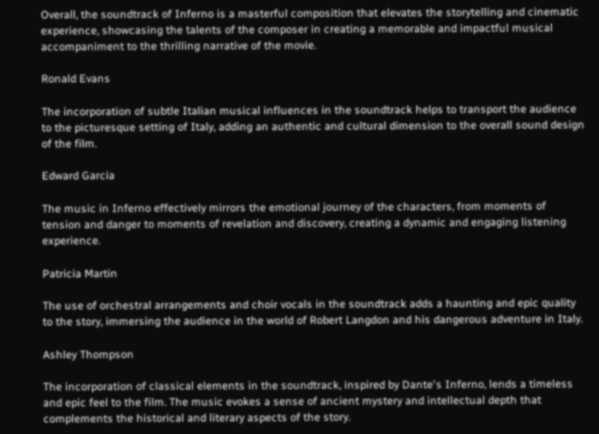Overall, the soundtrack of Inferno is a masterful composition that elevates the storytelling and cinematic experience, showcasing the talents of the composer in creating a memorable and impactful musical accompaniment to the thrilling narrative of the movie.

Ronald Evans

The incorporation of subtle Italian musical influences in the soundtrack helps to transport the audience to the picturesque setting of Italy, adding an authentic and cultural dimension to the overall sound design of the film.

Edward Garcia

The music in Inferno effectively mirrors the emotional journey of the characters, from moments of tension and danger to moments of revelation and discovery, creating a dynamic and engaging listening experience.

Patricia Martin

The use of orchestral arrangements and choir vocals in the soundtrack adds a haunting and epic quality to the story, immersing the audience in the world of Robert Langdon and his dangerous adventure in Italy.

Ashley Thompson

The incorporation of classical elements in the soundtrack, inspired by Dante's Inferno, lends a timeless and epic feel to the film. The music evokes a sense of ancient mystery and intellectual depth that complements the historical and literary aspects of the story.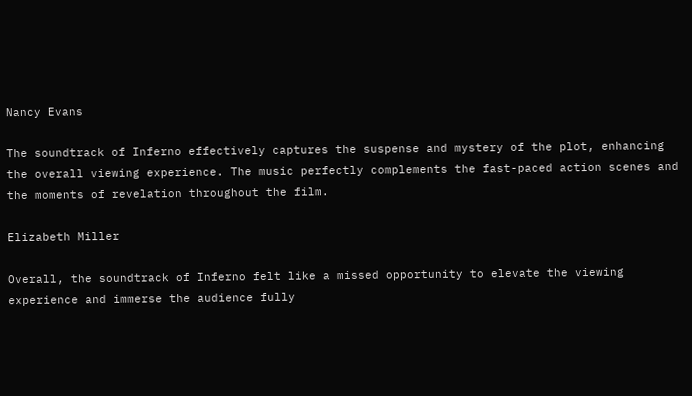Nancy Evans

The soundtrack of Inferno effectively captures the suspense and mystery of the plot, enhancing the overall viewing experience. The music perfectly complements the fast-paced action scenes and the moments of revelation throughout the film.

Elizabeth Miller

Overall, the soundtrack of Inferno felt like a missed opportunity to elevate the viewing experience and immerse the audience fully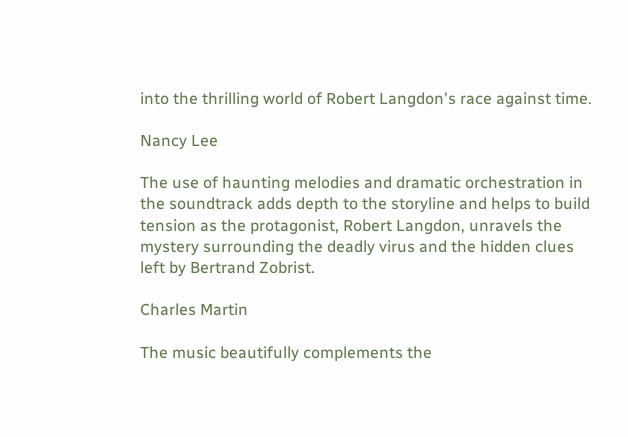into the thrilling world of Robert Langdon's race against time.

Nancy Lee

The use of haunting melodies and dramatic orchestration in the soundtrack adds depth to the storyline and helps to build tension as the protagonist, Robert Langdon, unravels the mystery surrounding the deadly virus and the hidden clues left by Bertrand Zobrist.

Charles Martin

The music beautifully complements the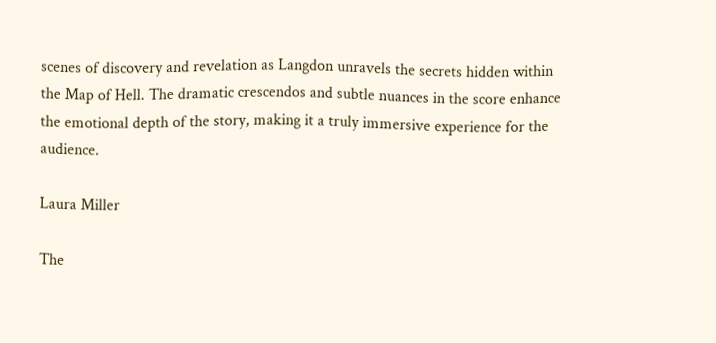scenes of discovery and revelation as Langdon unravels the secrets hidden within the Map of Hell. The dramatic crescendos and subtle nuances in the score enhance the emotional depth of the story, making it a truly immersive experience for the audience.

Laura Miller

The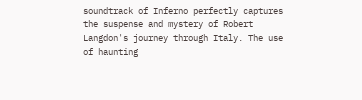soundtrack of Inferno perfectly captures the suspense and mystery of Robert Langdon's journey through Italy. The use of haunting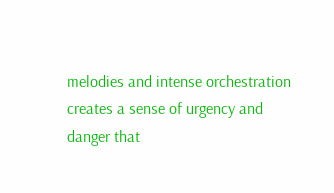melodies and intense orchestration creates a sense of urgency and danger that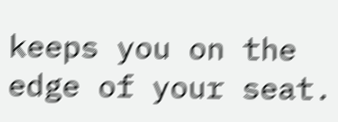keeps you on the edge of your seat.